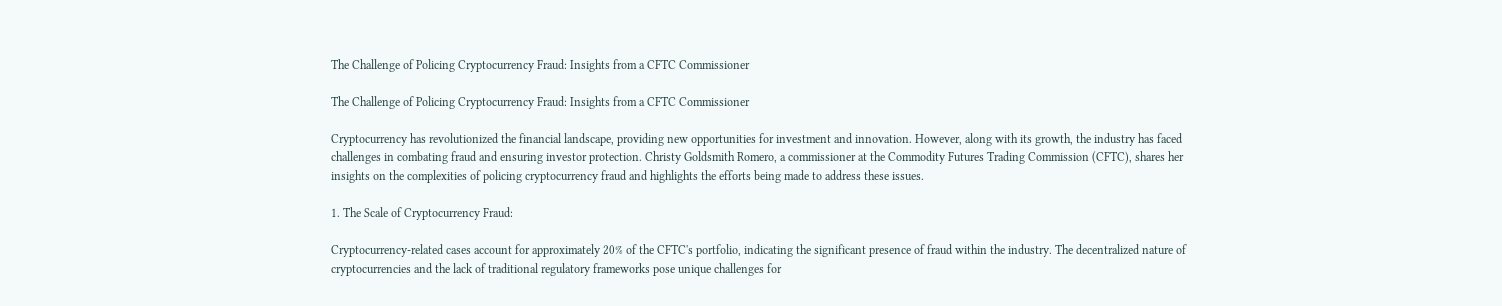The Challenge of Policing Cryptocurrency Fraud: Insights from a CFTC Commissioner

The Challenge of Policing Cryptocurrency Fraud: Insights from a CFTC Commissioner

Cryptocurrency has revolutionized the financial landscape, providing new opportunities for investment and innovation. However, along with its growth, the industry has faced challenges in combating fraud and ensuring investor protection. Christy Goldsmith Romero, a commissioner at the Commodity Futures Trading Commission (CFTC), shares her insights on the complexities of policing cryptocurrency fraud and highlights the efforts being made to address these issues.

1. The Scale of Cryptocurrency Fraud:

Cryptocurrency-related cases account for approximately 20% of the CFTC's portfolio, indicating the significant presence of fraud within the industry. The decentralized nature of cryptocurrencies and the lack of traditional regulatory frameworks pose unique challenges for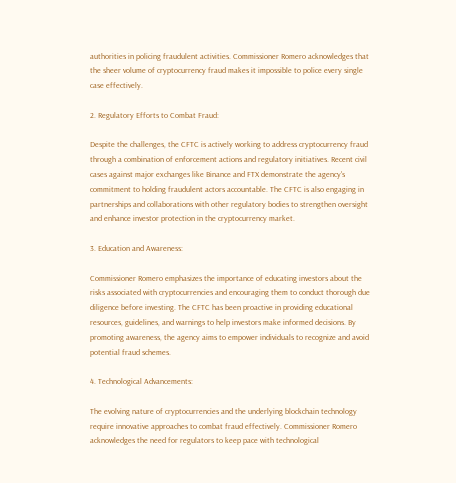authorities in policing fraudulent activities. Commissioner Romero acknowledges that the sheer volume of cryptocurrency fraud makes it impossible to police every single case effectively.

2. Regulatory Efforts to Combat Fraud:

Despite the challenges, the CFTC is actively working to address cryptocurrency fraud through a combination of enforcement actions and regulatory initiatives. Recent civil cases against major exchanges like Binance and FTX demonstrate the agency's commitment to holding fraudulent actors accountable. The CFTC is also engaging in partnerships and collaborations with other regulatory bodies to strengthen oversight and enhance investor protection in the cryptocurrency market.

3. Education and Awareness:

Commissioner Romero emphasizes the importance of educating investors about the risks associated with cryptocurrencies and encouraging them to conduct thorough due diligence before investing. The CFTC has been proactive in providing educational resources, guidelines, and warnings to help investors make informed decisions. By promoting awareness, the agency aims to empower individuals to recognize and avoid potential fraud schemes.

4. Technological Advancements:

The evolving nature of cryptocurrencies and the underlying blockchain technology require innovative approaches to combat fraud effectively. Commissioner Romero acknowledges the need for regulators to keep pace with technological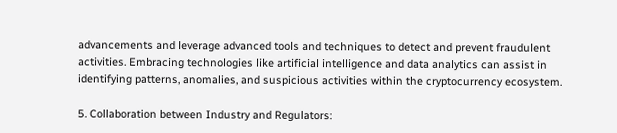advancements and leverage advanced tools and techniques to detect and prevent fraudulent activities. Embracing technologies like artificial intelligence and data analytics can assist in identifying patterns, anomalies, and suspicious activities within the cryptocurrency ecosystem.

5. Collaboration between Industry and Regulators: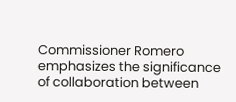Commissioner Romero emphasizes the significance of collaboration between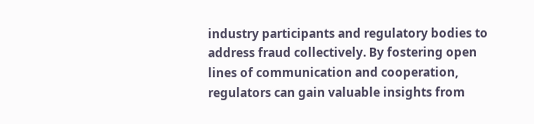industry participants and regulatory bodies to address fraud collectively. By fostering open lines of communication and cooperation, regulators can gain valuable insights from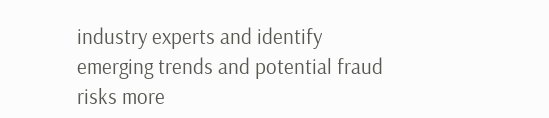industry experts and identify emerging trends and potential fraud risks more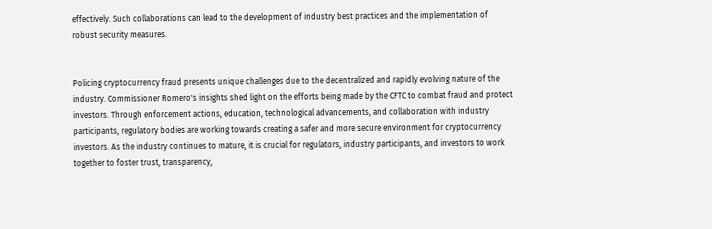effectively. Such collaborations can lead to the development of industry best practices and the implementation of robust security measures.


Policing cryptocurrency fraud presents unique challenges due to the decentralized and rapidly evolving nature of the industry. Commissioner Romero's insights shed light on the efforts being made by the CFTC to combat fraud and protect investors. Through enforcement actions, education, technological advancements, and collaboration with industry participants, regulatory bodies are working towards creating a safer and more secure environment for cryptocurrency investors. As the industry continues to mature, it is crucial for regulators, industry participants, and investors to work together to foster trust, transparency,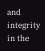and integrity in the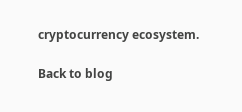cryptocurrency ecosystem.

Back to blog